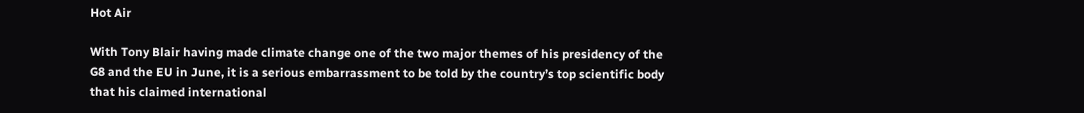Hot Air

With Tony Blair having made climate change one of the two major themes of his presidency of the G8 and the EU in June, it is a serious embarrassment to be told by the country’s top scientific body that his claimed international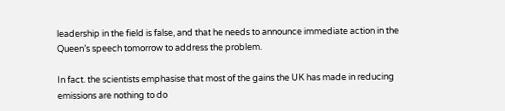leadership in the field is false, and that he needs to announce immediate action in the Queen’s speech tomorrow to address the problem.

In fact. the scientists emphasise that most of the gains the UK has made in reducing emissions are nothing to do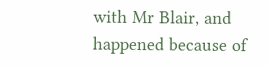with Mr Blair, and happened because of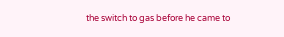the switch to gas before he came to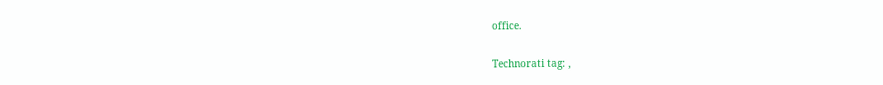office.

Technorati tag: ,